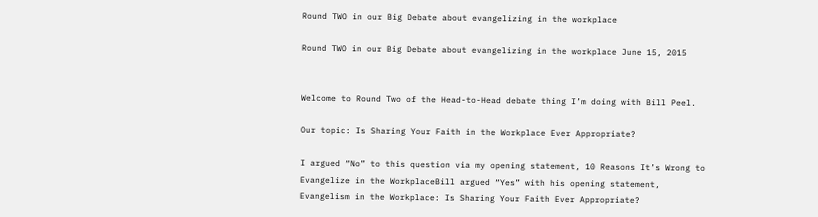Round TWO in our Big Debate about evangelizing in the workplace

Round TWO in our Big Debate about evangelizing in the workplace June 15, 2015


Welcome to Round Two of the Head-to-Head debate thing I’m doing with Bill Peel.

Our topic: Is Sharing Your Faith in the Workplace Ever Appropriate?

I argued “No” to this question via my opening statement, 10 Reasons It’s Wrong to Evangelize in the WorkplaceBill argued “Yes” with his opening statement, Evangelism in the Workplace: Is Sharing Your Faith Ever Appropriate?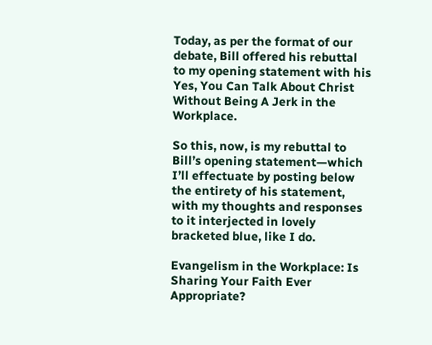Today, as per the format of our debate, Bill offered his rebuttal to my opening statement with his Yes, You Can Talk About Christ Without Being A Jerk in the Workplace.

So this, now, is my rebuttal to Bill’s opening statement—which I’ll effectuate by posting below the entirety of his statement, with my thoughts and responses to it interjected in lovely bracketed blue, like I do.

Evangelism in the Workplace: Is Sharing Your Faith Ever Appropriate?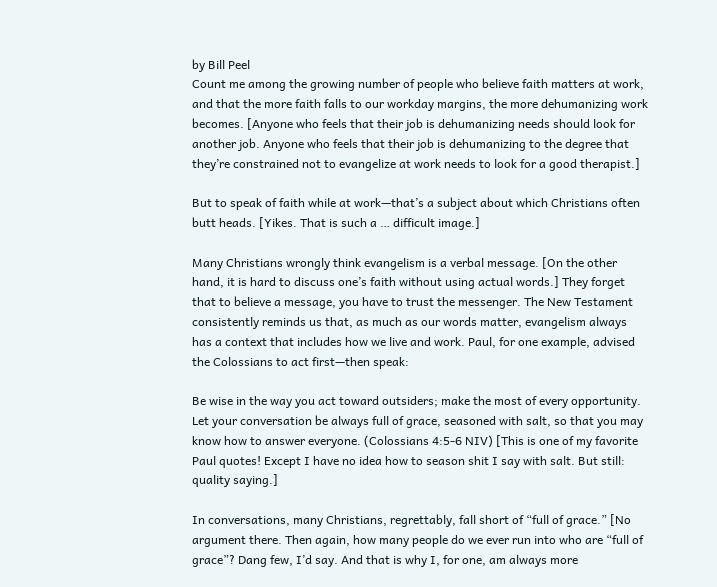by Bill Peel
Count me among the growing number of people who believe faith matters at work, and that the more faith falls to our workday margins, the more dehumanizing work becomes. [Anyone who feels that their job is dehumanizing needs should look for another job. Anyone who feels that their job is dehumanizing to the degree that they’re constrained not to evangelize at work needs to look for a good therapist.]

But to speak of faith while at work—that’s a subject about which Christians often butt heads. [Yikes. That is such a … difficult image.]

Many Christians wrongly think evangelism is a verbal message. [On the other hand, it is hard to discuss one’s faith without using actual words.] They forget that to believe a message, you have to trust the messenger. The New Testament consistently reminds us that, as much as our words matter, evangelism always has a context that includes how we live and work. Paul, for one example, advised the Colossians to act first—then speak:

Be wise in the way you act toward outsiders; make the most of every opportunity. Let your conversation be always full of grace, seasoned with salt, so that you may know how to answer everyone. (Colossians 4:5-6 NIV) [This is one of my favorite Paul quotes! Except I have no idea how to season shit I say with salt. But still: quality saying.]

In conversations, many Christians, regrettably, fall short of “full of grace.” [No argument there. Then again, how many people do we ever run into who are “full of grace”? Dang few, I’d say. And that is why I, for one, am always more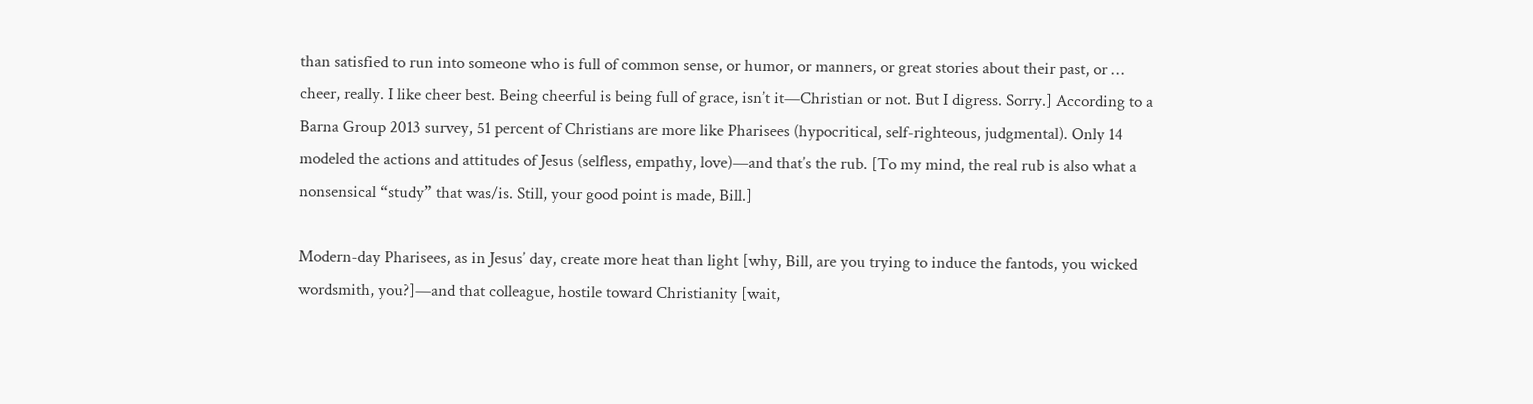than satisfied to run into someone who is full of common sense, or humor, or manners, or great stories about their past, or … cheer, really. I like cheer best. Being cheerful is being full of grace, isn’t it—Christian or not. But I digress. Sorry.] According to a Barna Group 2013 survey, 51 percent of Christians are more like Pharisees (hypocritical, self-righteous, judgmental). Only 14 modeled the actions and attitudes of Jesus (selfless, empathy, love)—and that’s the rub. [To my mind, the real rub is also what a nonsensical “study” that was/is. Still, your good point is made, Bill.]

Modern-day Pharisees, as in Jesus’ day, create more heat than light [why, Bill, are you trying to induce the fantods, you wicked wordsmith, you?]—and that colleague, hostile toward Christianity [wait,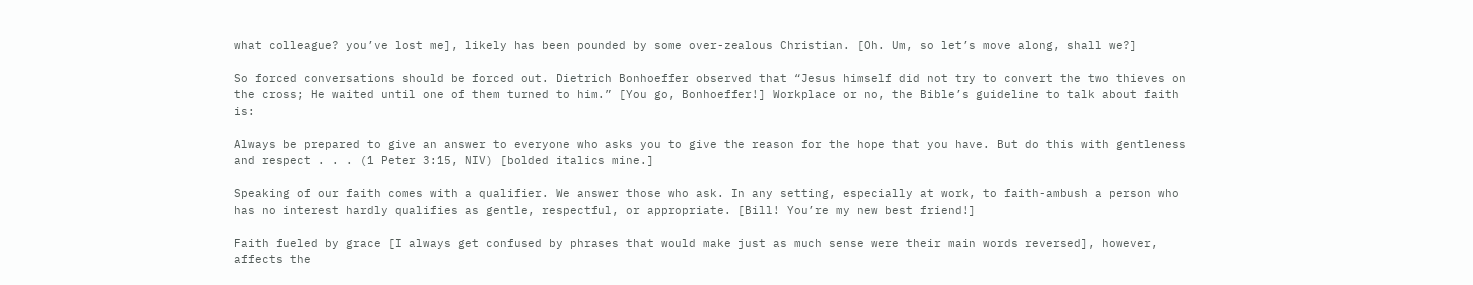what colleague? you’ve lost me], likely has been pounded by some over-zealous Christian. [Oh. Um, so let’s move along, shall we?]

So forced conversations should be forced out. Dietrich Bonhoeffer observed that “Jesus himself did not try to convert the two thieves on the cross; He waited until one of them turned to him.” [You go, Bonhoeffer!] Workplace or no, the Bible’s guideline to talk about faith is:

Always be prepared to give an answer to everyone who asks you to give the reason for the hope that you have. But do this with gentleness and respect . . . (1 Peter 3:15, NIV) [bolded italics mine.]

Speaking of our faith comes with a qualifier. We answer those who ask. In any setting, especially at work, to faith-ambush a person who has no interest hardly qualifies as gentle, respectful, or appropriate. [Bill! You’re my new best friend!]

Faith fueled by grace [I always get confused by phrases that would make just as much sense were their main words reversed], however, affects the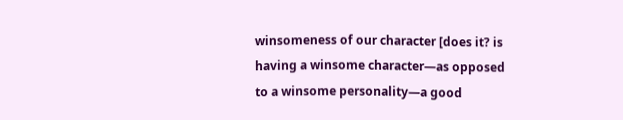winsomeness of our character [does it? is having a winsome character—as opposed to a winsome personality—a good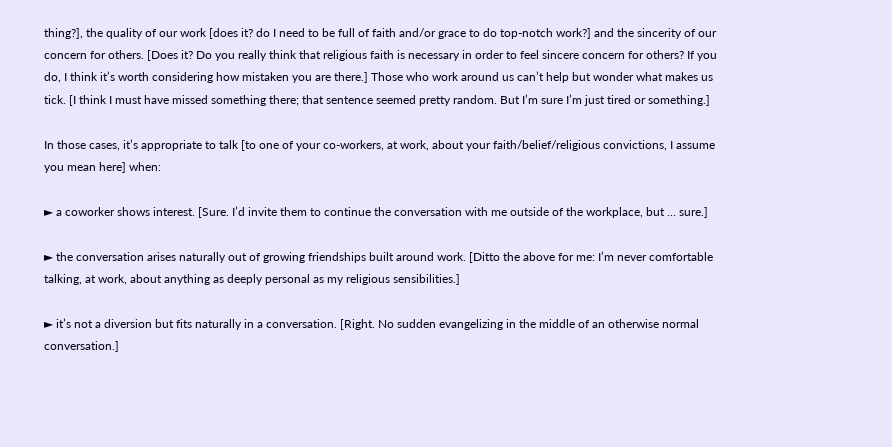thing?], the quality of our work [does it? do I need to be full of faith and/or grace to do top-notch work?] and the sincerity of our concern for others. [Does it? Do you really think that religious faith is necessary in order to feel sincere concern for others? If you do, I think it’s worth considering how mistaken you are there.] Those who work around us can’t help but wonder what makes us tick. [I think I must have missed something there; that sentence seemed pretty random. But I’m sure I’m just tired or something.]

In those cases, it’s appropriate to talk [to one of your co-workers, at work, about your faith/belief/religious convictions, I assume you mean here] when:

► a coworker shows interest. [Sure. I’d invite them to continue the conversation with me outside of the workplace, but … sure.]

► the conversation arises naturally out of growing friendships built around work. [Ditto the above for me: I’m never comfortable talking, at work, about anything as deeply personal as my religious sensibilities.]

► it’s not a diversion but fits naturally in a conversation. [Right. No sudden evangelizing in the middle of an otherwise normal conversation.]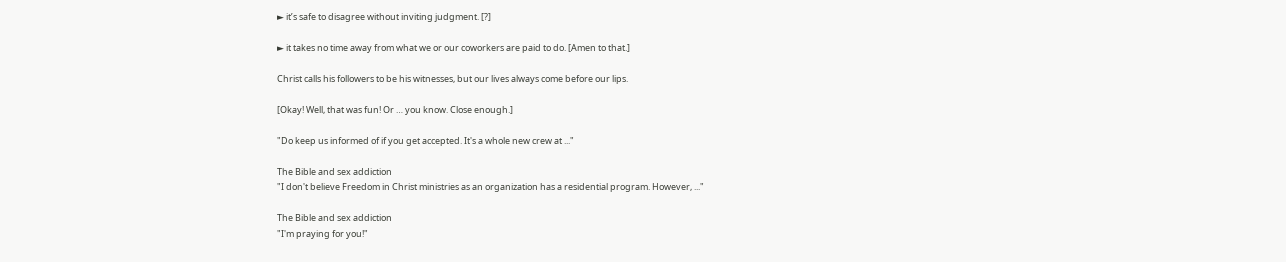► it’s safe to disagree without inviting judgment. [?]

► it takes no time away from what we or our coworkers are paid to do. [Amen to that.]

Christ calls his followers to be his witnesses, but our lives always come before our lips.

[Okay! Well, that was fun! Or … you know. Close enough.]

"Do keep us informed of if you get accepted. It's a whole new crew at ..."

The Bible and sex addiction
"I don't believe Freedom in Christ ministries as an organization has a residential program. However, ..."

The Bible and sex addiction
"I'm praying for you!"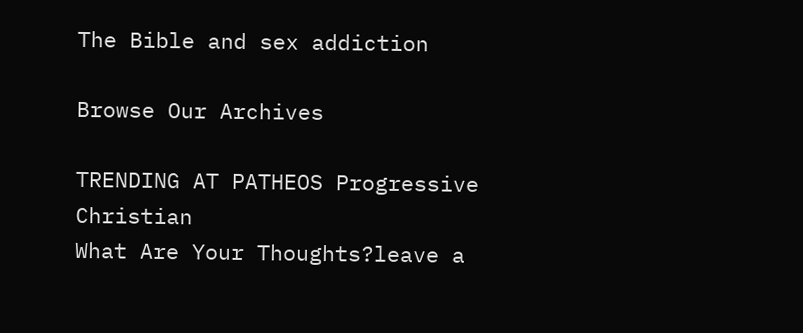The Bible and sex addiction

Browse Our Archives

TRENDING AT PATHEOS Progressive Christian
What Are Your Thoughts?leave a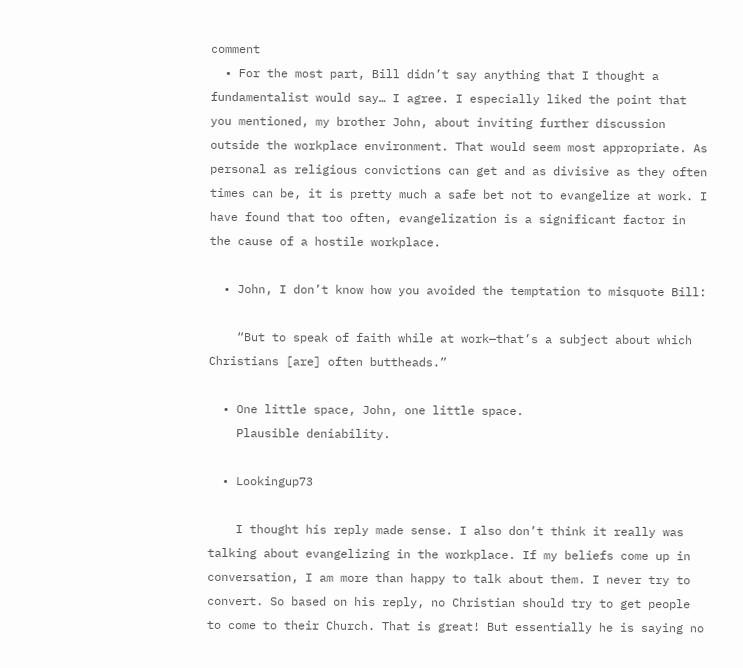comment
  • For the most part, Bill didn’t say anything that I thought a fundamentalist would say… I agree. I especially liked the point that you mentioned, my brother John, about inviting further discussion outside the workplace environment. That would seem most appropriate. As personal as religious convictions can get and as divisive as they often times can be, it is pretty much a safe bet not to evangelize at work. I have found that too often, evangelization is a significant factor in the cause of a hostile workplace.

  • John, I don’t know how you avoided the temptation to misquote Bill:

    “But to speak of faith while at work—that’s a subject about which Christians [are] often buttheads.”

  • One little space, John, one little space.
    Plausible deniability.

  • Lookingup73

    I thought his reply made sense. I also don’t think it really was talking about evangelizing in the workplace. If my beliefs come up in conversation, I am more than happy to talk about them. I never try to convert. So based on his reply, no Christian should try to get people to come to their Church. That is great! But essentially he is saying no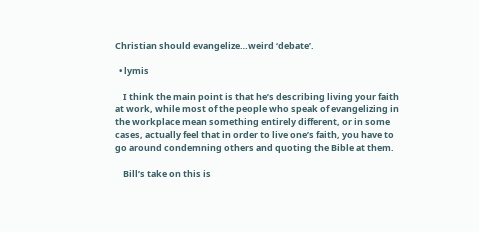Christian should evangelize…weird ‘debate’.

  • lymis

    I think the main point is that he’s describing living your faith at work, while most of the people who speak of evangelizing in the workplace mean something entirely different, or in some cases, actually feel that in order to live one’s faith, you have to go around condemning others and quoting the Bible at them.

    Bill’s take on this is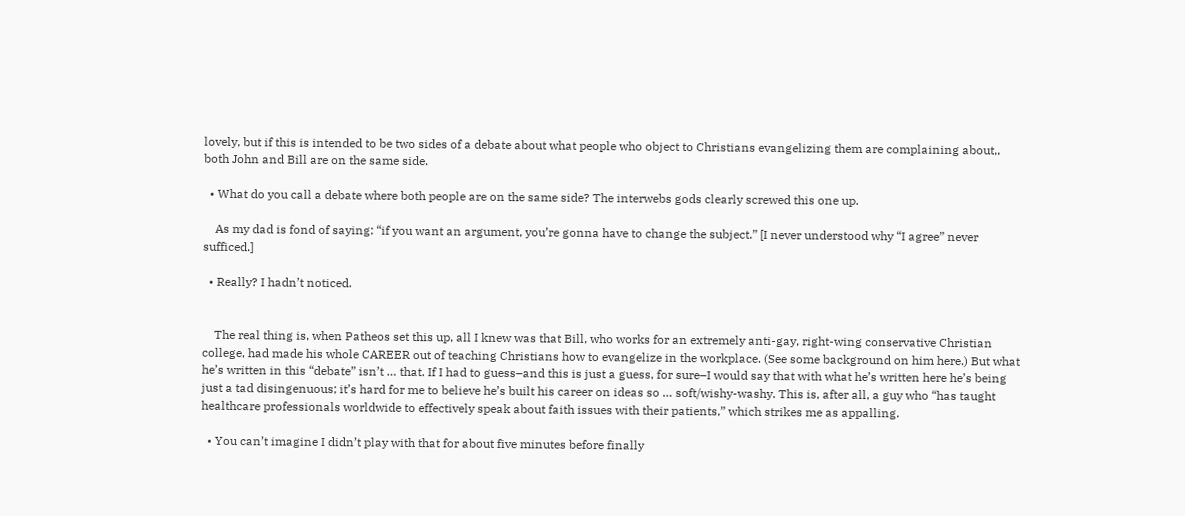lovely, but if this is intended to be two sides of a debate about what people who object to Christians evangelizing them are complaining about,, both John and Bill are on the same side.

  • What do you call a debate where both people are on the same side? The interwebs gods clearly screwed this one up.

    As my dad is fond of saying: “if you want an argument, you’re gonna have to change the subject.” [I never understood why “I agree” never sufficed.]

  • Really? I hadn’t noticed.


    The real thing is, when Patheos set this up, all I knew was that Bill, who works for an extremely anti-gay, right-wing conservative Christian college, had made his whole CAREER out of teaching Christians how to evangelize in the workplace. (See some background on him here.) But what he’s written in this “debate” isn’t … that. If I had to guess–and this is just a guess, for sure–I would say that with what he’s written here he’s being just a tad disingenuous; it’s hard for me to believe he’s built his career on ideas so … soft/wishy-washy. This is, after all, a guy who “has taught healthcare professionals worldwide to effectively speak about faith issues with their patients,” which strikes me as appalling.

  • You can’t imagine I didn’t play with that for about five minutes before finally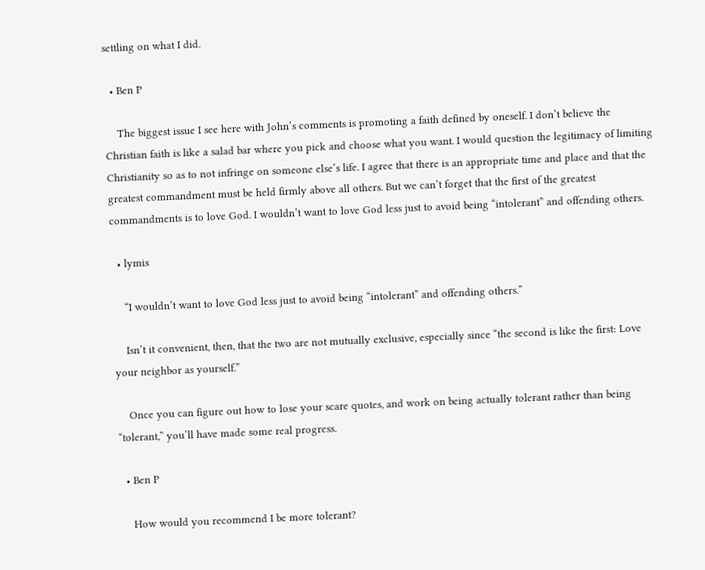settling on what I did.

  • Ben P

    The biggest issue I see here with John’s comments is promoting a faith defined by oneself. I don’t believe the Christian faith is like a salad bar where you pick and choose what you want. I would question the legitimacy of limiting Christianity so as to not infringe on someone else’s life. I agree that there is an appropriate time and place and that the greatest commandment must be held firmly above all others. But we can’t forget that the first of the greatest commandments is to love God. I wouldn’t want to love God less just to avoid being “intolerant” and offending others.

  • lymis

    “I wouldn’t want to love God less just to avoid being “intolerant” and offending others.”

    Isn’t it convenient, then, that the two are not mutually exclusive, especially since “the second is like the first: Love your neighbor as yourself.”

    Once you can figure out how to lose your scare quotes, and work on being actually tolerant rather than being “tolerant,” you’ll have made some real progress.

  • Ben P

    How would you recommend I be more tolerant?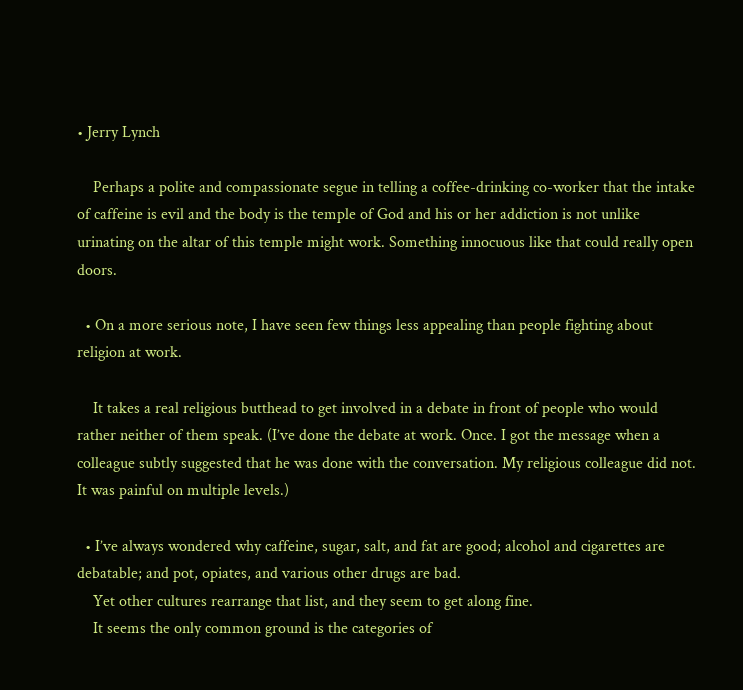• Jerry Lynch

    Perhaps a polite and compassionate segue in telling a coffee-drinking co-worker that the intake of caffeine is evil and the body is the temple of God and his or her addiction is not unlike urinating on the altar of this temple might work. Something innocuous like that could really open doors.

  • On a more serious note, I have seen few things less appealing than people fighting about religion at work.

    It takes a real religious butthead to get involved in a debate in front of people who would rather neither of them speak. (I’ve done the debate at work. Once. I got the message when a colleague subtly suggested that he was done with the conversation. My religious colleague did not. It was painful on multiple levels.)

  • I’ve always wondered why caffeine, sugar, salt, and fat are good; alcohol and cigarettes are debatable; and pot, opiates, and various other drugs are bad.
    Yet other cultures rearrange that list, and they seem to get along fine.
    It seems the only common ground is the categories of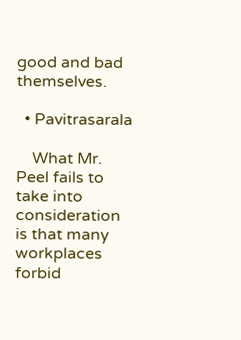good and bad themselves.

  • Pavitrasarala

    What Mr. Peel fails to take into consideration is that many workplaces forbid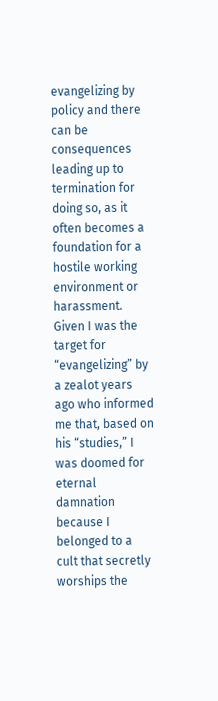evangelizing by policy and there can be consequences leading up to termination for doing so, as it often becomes a foundation for a hostile working environment or harassment. Given I was the target for “evangelizing” by a zealot years ago who informed me that, based on his “studies,” I was doomed for eternal damnation because I belonged to a cult that secretly worships the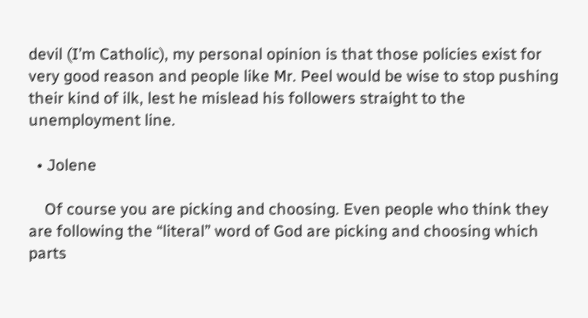devil (I’m Catholic), my personal opinion is that those policies exist for very good reason and people like Mr. Peel would be wise to stop pushing their kind of ilk, lest he mislead his followers straight to the unemployment line.

  • Jolene

    Of course you are picking and choosing. Even people who think they are following the “literal” word of God are picking and choosing which parts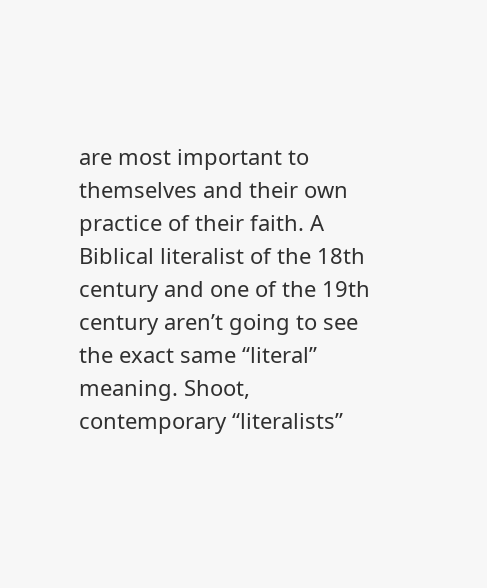are most important to themselves and their own practice of their faith. A Biblical literalist of the 18th century and one of the 19th century aren’t going to see the exact same “literal” meaning. Shoot, contemporary “literalists”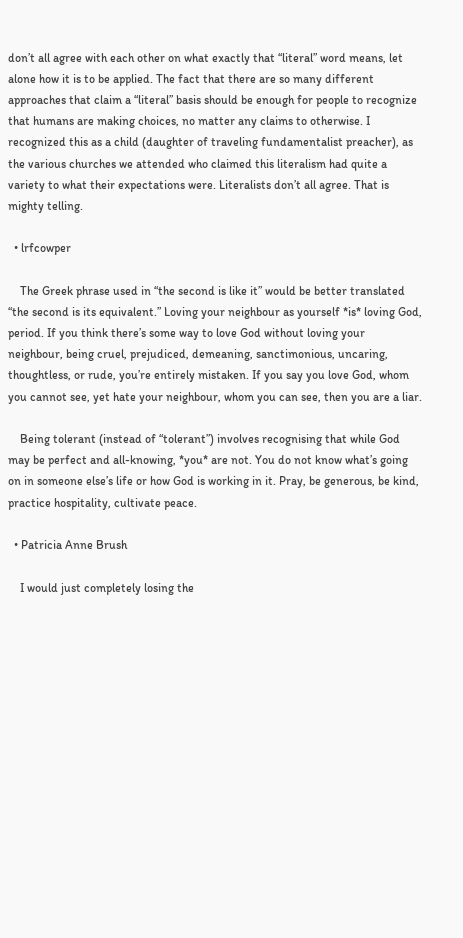don’t all agree with each other on what exactly that “literal” word means, let alone how it is to be applied. The fact that there are so many different approaches that claim a “literal” basis should be enough for people to recognize that humans are making choices, no matter any claims to otherwise. I recognized this as a child (daughter of traveling fundamentalist preacher), as the various churches we attended who claimed this literalism had quite a variety to what their expectations were. Literalists don’t all agree. That is mighty telling.

  • lrfcowper

    The Greek phrase used in “the second is like it” would be better translated “the second is its equivalent.” Loving your neighbour as yourself *is* loving God, period. If you think there’s some way to love God without loving your neighbour, being cruel, prejudiced, demeaning, sanctimonious, uncaring, thoughtless, or rude, you’re entirely mistaken. If you say you love God, whom you cannot see, yet hate your neighbour, whom you can see, then you are a liar.

    Being tolerant (instead of “tolerant”) involves recognising that while God may be perfect and all-knowing, *you* are not. You do not know what’s going on in someone else’s life or how God is working in it. Pray, be generous, be kind, practice hospitality, cultivate peace.

  • Patricia Anne Brush

    I would just completely losing the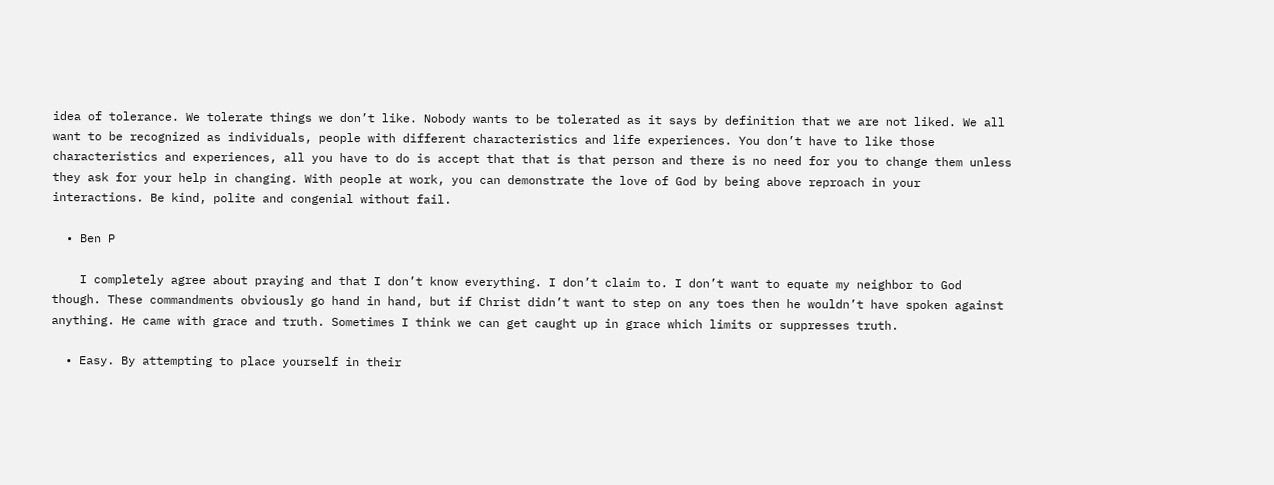idea of tolerance. We tolerate things we don’t like. Nobody wants to be tolerated as it says by definition that we are not liked. We all want to be recognized as individuals, people with different characteristics and life experiences. You don’t have to like those characteristics and experiences, all you have to do is accept that that is that person and there is no need for you to change them unless they ask for your help in changing. With people at work, you can demonstrate the love of God by being above reproach in your interactions. Be kind, polite and congenial without fail.

  • Ben P

    I completely agree about praying and that I don’t know everything. I don’t claim to. I don’t want to equate my neighbor to God though. These commandments obviously go hand in hand, but if Christ didn’t want to step on any toes then he wouldn’t have spoken against anything. He came with grace and truth. Sometimes I think we can get caught up in grace which limits or suppresses truth.

  • Easy. By attempting to place yourself in their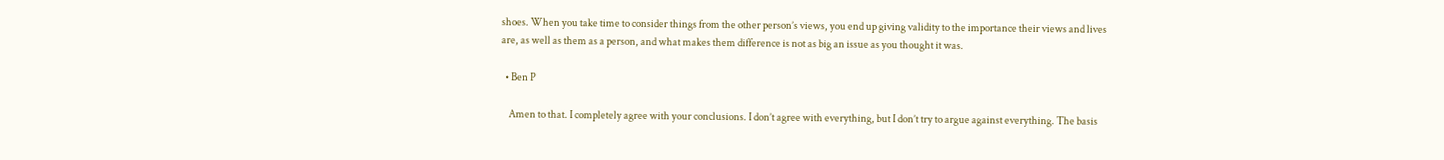shoes. When you take time to consider things from the other person’s views, you end up giving validity to the importance their views and lives are, as well as them as a person, and what makes them difference is not as big an issue as you thought it was.

  • Ben P

    Amen to that. I completely agree with your conclusions. I don’t agree with everything, but I don’t try to argue against everything. The basis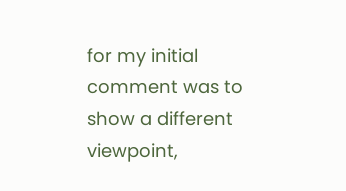for my initial comment was to show a different viewpoint,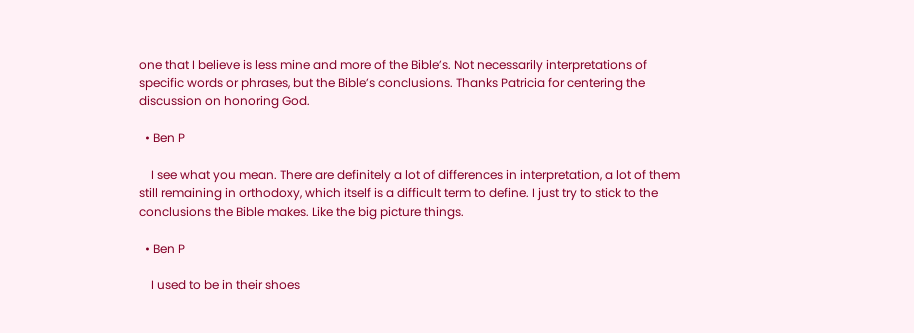one that I believe is less mine and more of the Bible’s. Not necessarily interpretations of specific words or phrases, but the Bible’s conclusions. Thanks Patricia for centering the discussion on honoring God.

  • Ben P

    I see what you mean. There are definitely a lot of differences in interpretation, a lot of them still remaining in orthodoxy, which itself is a difficult term to define. I just try to stick to the conclusions the Bible makes. Like the big picture things.

  • Ben P

    I used to be in their shoes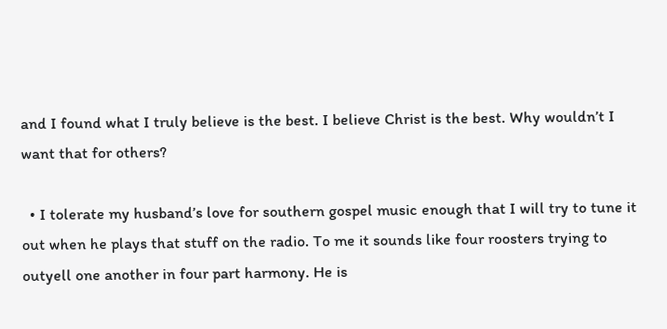and I found what I truly believe is the best. I believe Christ is the best. Why wouldn’t I want that for others?

  • I tolerate my husband’s love for southern gospel music enough that I will try to tune it out when he plays that stuff on the radio. To me it sounds like four roosters trying to outyell one another in four part harmony. He is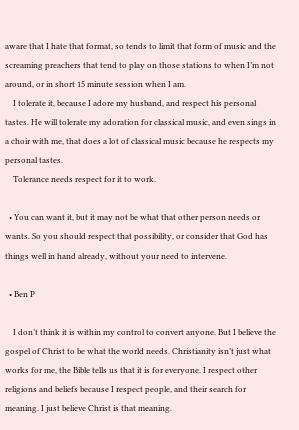aware that I hate that format, so tends to limit that form of music and the screaming preachers that tend to play on those stations to when I’m not around, or in short 15 minute session when I am.
    I tolerate it, because I adore my husband, and respect his personal tastes. He will tolerate my adoration for classical music, and even sings in a choir with me, that does a lot of classical music because he respects my personal tastes.
    Tolerance needs respect for it to work.

  • You can want it, but it may not be what that other person needs or wants. So you should respect that possibility, or consider that God has things well in hand already, without your need to intervene.

  • Ben P

    I don’t think it is within my control to convert anyone. But I believe the gospel of Christ to be what the world needs. Christianity isn’t just what works for me, the Bible tells us that it is for everyone. I respect other religions and beliefs because I respect people, and their search for meaning. I just believe Christ is that meaning.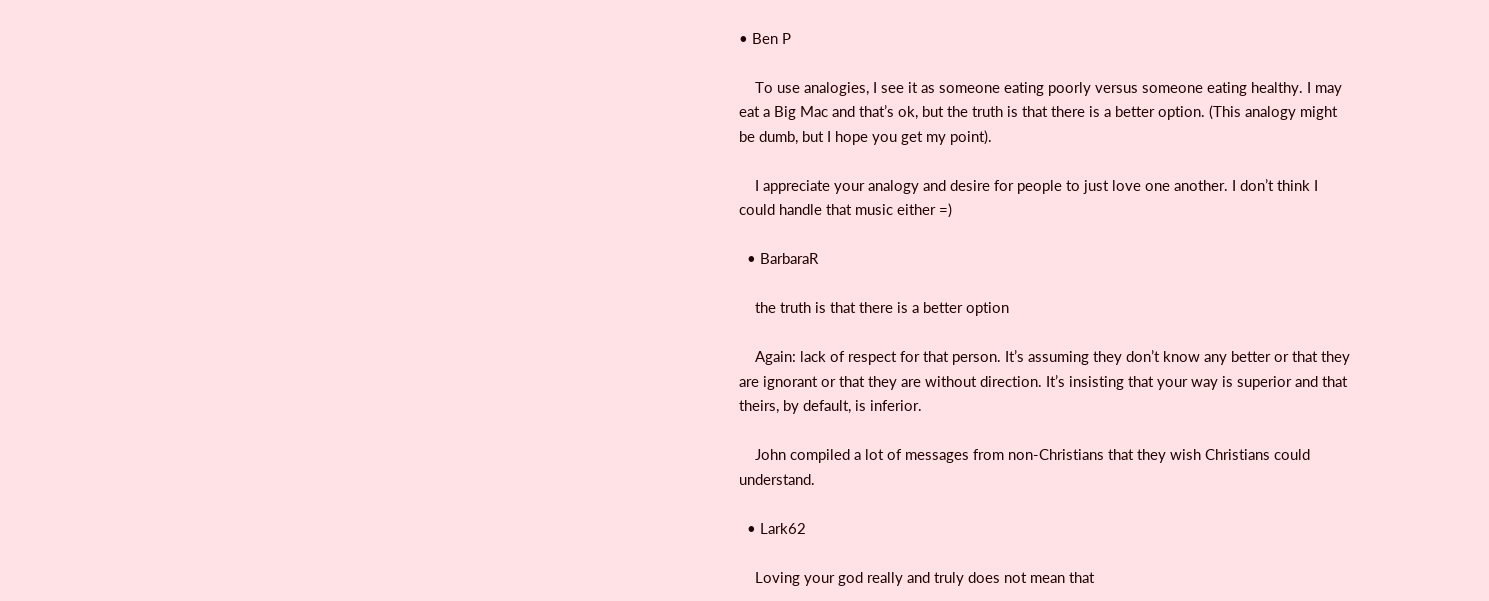• Ben P

    To use analogies, I see it as someone eating poorly versus someone eating healthy. I may eat a Big Mac and that’s ok, but the truth is that there is a better option. (This analogy might be dumb, but I hope you get my point).

    I appreciate your analogy and desire for people to just love one another. I don’t think I could handle that music either =)

  • BarbaraR

    the truth is that there is a better option

    Again: lack of respect for that person. It’s assuming they don’t know any better or that they are ignorant or that they are without direction. It’s insisting that your way is superior and that theirs, by default, is inferior.

    John compiled a lot of messages from non-Christians that they wish Christians could understand.

  • Lark62

    Loving your god really and truly does not mean that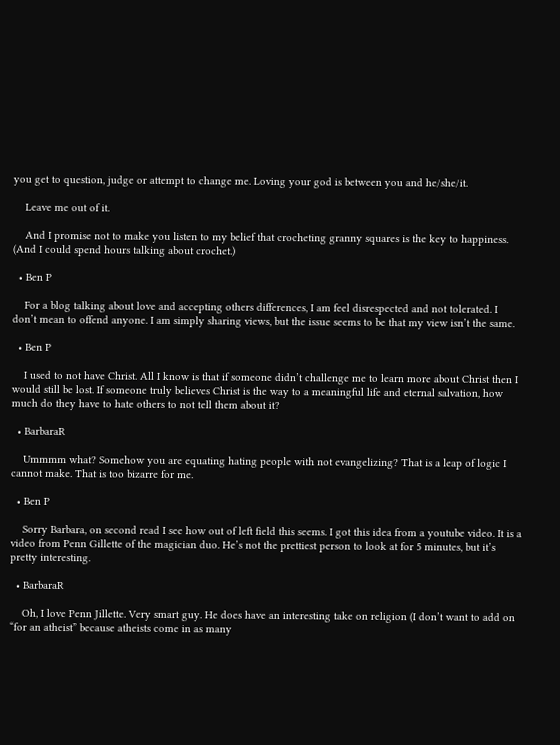you get to question, judge or attempt to change me. Loving your god is between you and he/she/it.

    Leave me out of it.

    And I promise not to make you listen to my belief that crocheting granny squares is the key to happiness. (And I could spend hours talking about crochet.)

  • Ben P

    For a blog talking about love and accepting others differences, I am feel disrespected and not tolerated. I don’t mean to offend anyone. I am simply sharing views, but the issue seems to be that my view isn’t the same.

  • Ben P

    I used to not have Christ. All I know is that if someone didn’t challenge me to learn more about Christ then I would still be lost. If someone truly believes Christ is the way to a meaningful life and eternal salvation, how much do they have to hate others to not tell them about it?

  • BarbaraR

    Ummmm what? Somehow you are equating hating people with not evangelizing? That is a leap of logic I cannot make. That is too bizarre for me.

  • Ben P

    Sorry Barbara, on second read I see how out of left field this seems. I got this idea from a youtube video. It is a video from Penn Gillette of the magician duo. He’s not the prettiest person to look at for 5 minutes, but it’s pretty interesting.

  • BarbaraR

    Oh, I love Penn Jillette. Very smart guy. He does have an interesting take on religion (I don’t want to add on “for an atheist” because atheists come in as many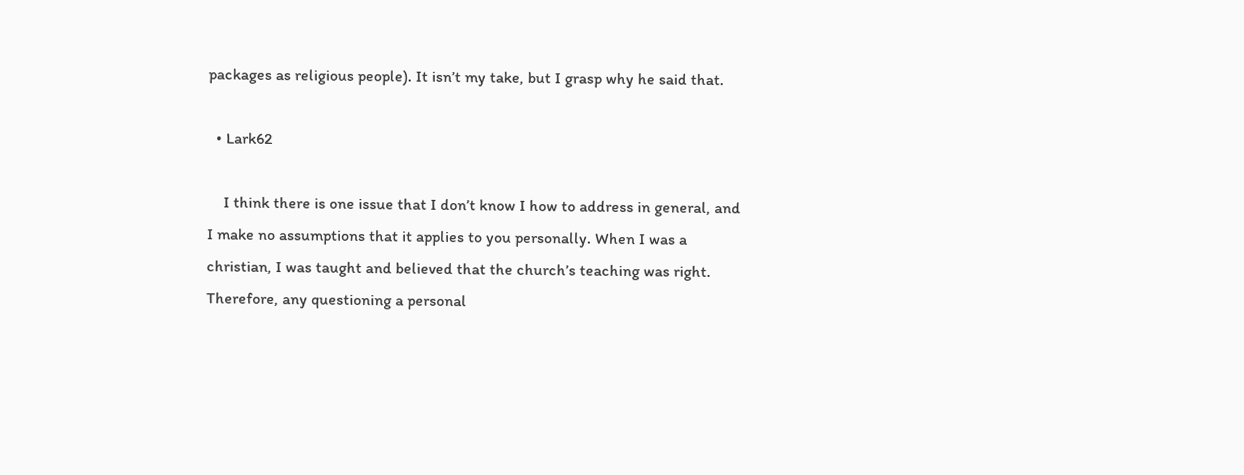packages as religious people). It isn’t my take, but I grasp why he said that.

  • Lark62

    I think there is one issue that I don’t know I how to address in general, and I make no assumptions that it applies to you personally. When I was a christian, I was taught and believed that the church’s teaching was right. Therefore, any questioning a personal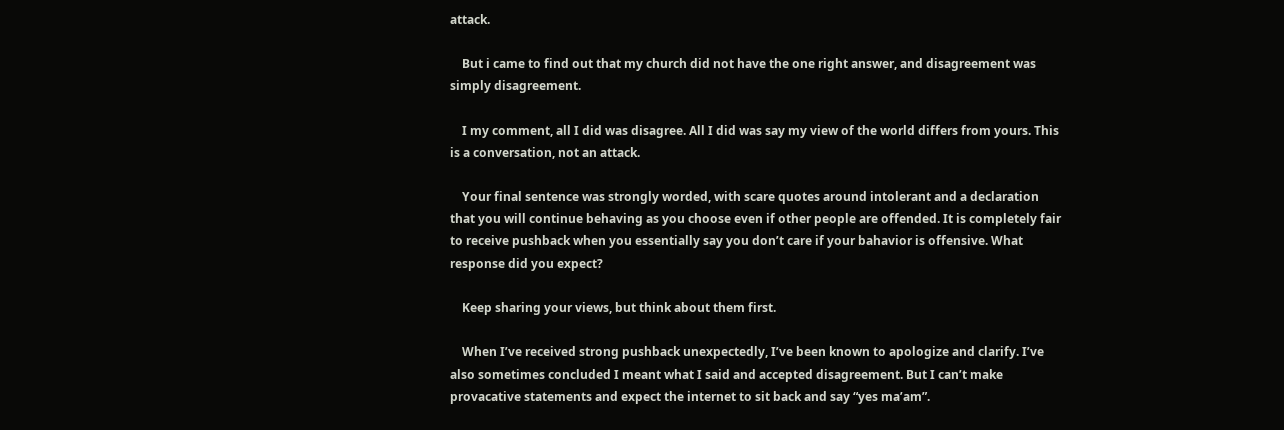attack.

    But i came to find out that my church did not have the one right answer, and disagreement was simply disagreement.

    I my comment, all I did was disagree. All I did was say my view of the world differs from yours. This is a conversation, not an attack.

    Your final sentence was strongly worded, with scare quotes around intolerant and a declaration that you will continue behaving as you choose even if other people are offended. It is completely fair to receive pushback when you essentially say you don’t care if your bahavior is offensive. What response did you expect?

    Keep sharing your views, but think about them first.

    When I’ve received strong pushback unexpectedly, I’ve been known to apologize and clarify. I’ve also sometimes concluded I meant what I said and accepted disagreement. But I can’t make provacative statements and expect the internet to sit back and say “yes ma’am”.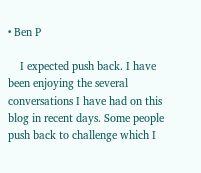• Ben P

    I expected push back. I have been enjoying the several conversations I have had on this blog in recent days. Some people push back to challenge which I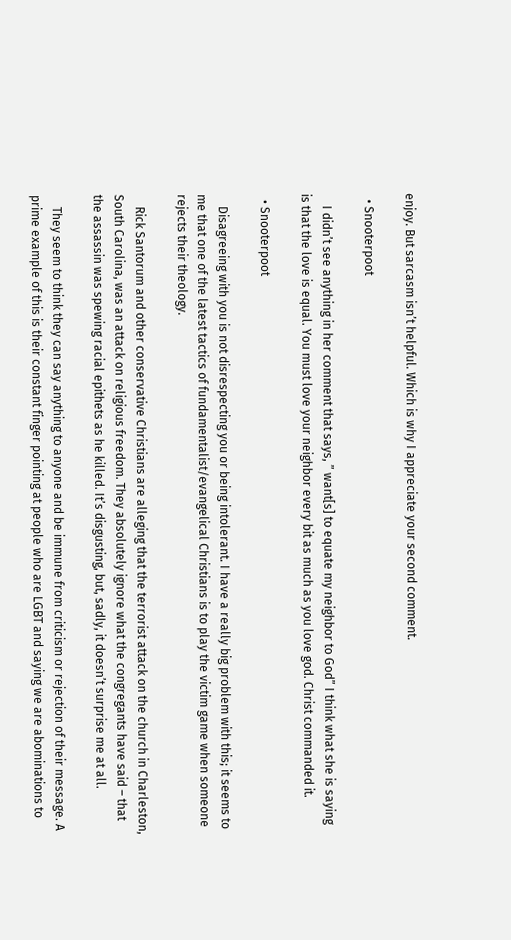enjoy. But sarcasm isn’t helpful. Which is why I appreciate your second comment.

  • Snooterpoot

    I didn’t see anything in her comment that says, ” want[s] to equate my neighbor to God” I think what she is saying is that the love is equal. You must love your neighbor every bit as much as you love god. Christ commanded it.

  • Snooterpoot

    Disagreeing with you is not disrespecting you or being intolerant. I have a really big problem with this; it seems to me that one of the latest tactics of fundamentalist/evangelical Christians is to play the victim game when someone rejects their theology.

    Rick Santorum and other conservative Christians are alleging that the terrorist attack on the church in Charleston, South Carolina, was an attack on religious freedom. They absolutely ignore what the congregants have said – that the assassin was spewing racial epithets as he killed. It’s disgusting, but, sadly, it doesn’t surprise me at all.

    They seem to think they can say anything to anyone and be immune from criticism or rejection of their message. A prime example of this is their constant finger pointing at people who are LGBT and saying we are abominations to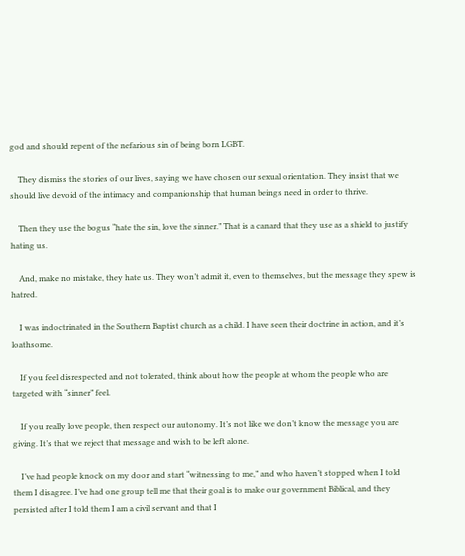god and should repent of the nefarious sin of being born LGBT.

    They dismiss the stories of our lives, saying we have chosen our sexual orientation. They insist that we should live devoid of the intimacy and companionship that human beings need in order to thrive.

    Then they use the bogus “hate the sin, love the sinner.” That is a canard that they use as a shield to justify hating us.

    And, make no mistake, they hate us. They won’t admit it, even to themselves, but the message they spew is hatred.

    I was indoctrinated in the Southern Baptist church as a child. I have seen their doctrine in action, and it’s loathsome.

    If you feel disrespected and not tolerated, think about how the people at whom the people who are targeted with “sinner” feel.

    If you really love people, then respect our autonomy. It’s not like we don’t know the message you are giving. It’s that we reject that message and wish to be left alone.

    I’ve had people knock on my door and start “witnessing to me,” and who haven’t stopped when I told them I disagree. I’ve had one group tell me that their goal is to make our government Biblical, and they persisted after I told them I am a civil servant and that I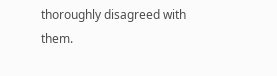thoroughly disagreed with them.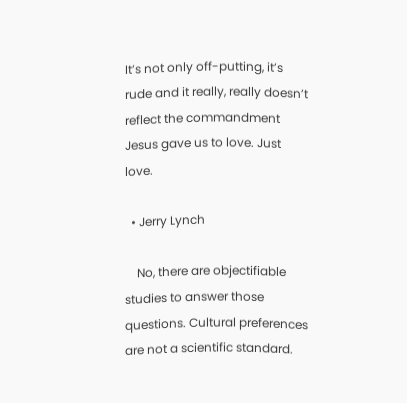It’s not only off-putting, it’s rude and it really, really doesn’t reflect the commandment Jesus gave us to love. Just love.

  • Jerry Lynch

    No, there are objectifiable studies to answer those questions. Cultural preferences are not a scientific standard.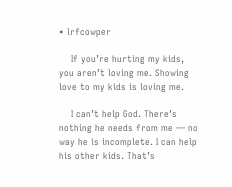• lrfcowper

    If you’re hurting my kids, you aren’t loving me. Showing love to my kids is loving me.

    I can’t help God. There’s nothing he needs from me — no way he is incomplete. I can help his other kids. That’s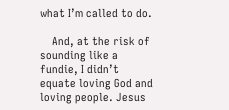what I’m called to do.

    And, at the risk of sounding like a fundie, I didn’t equate loving God and loving people. Jesus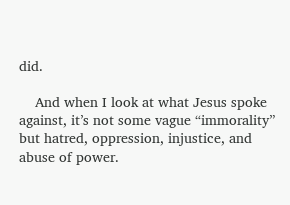did.

    And when I look at what Jesus spoke against, it’s not some vague “immorality” but hatred, oppression, injustice, and abuse of power.